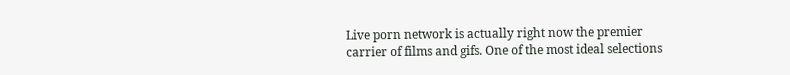Live porn network is actually right now the premier carrier of films and gifs. One of the most ideal selections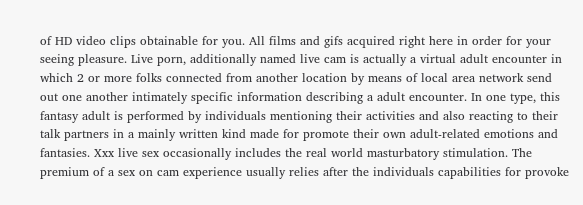of HD video clips obtainable for you. All films and gifs acquired right here in order for your seeing pleasure. Live porn, additionally named live cam is actually a virtual adult encounter in which 2 or more folks connected from another location by means of local area network send out one another intimately specific information describing a adult encounter. In one type, this fantasy adult is performed by individuals mentioning their activities and also reacting to their talk partners in a mainly written kind made for promote their own adult-related emotions and fantasies. Xxx live sex occasionally includes the real world masturbatory stimulation. The premium of a sex on cam experience usually relies after the individuals capabilities for provoke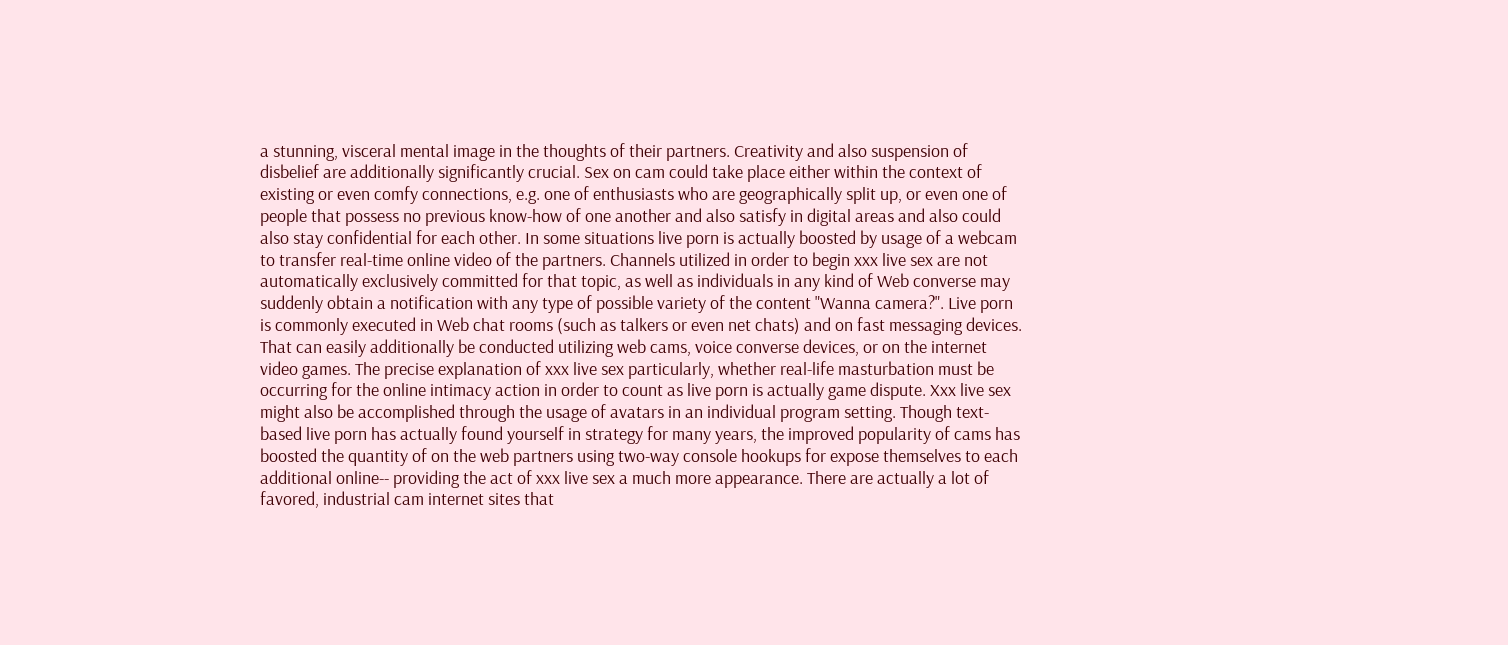a stunning, visceral mental image in the thoughts of their partners. Creativity and also suspension of disbelief are additionally significantly crucial. Sex on cam could take place either within the context of existing or even comfy connections, e.g. one of enthusiasts who are geographically split up, or even one of people that possess no previous know-how of one another and also satisfy in digital areas and also could also stay confidential for each other. In some situations live porn is actually boosted by usage of a webcam to transfer real-time online video of the partners. Channels utilized in order to begin xxx live sex are not automatically exclusively committed for that topic, as well as individuals in any kind of Web converse may suddenly obtain a notification with any type of possible variety of the content "Wanna camera?". Live porn is commonly executed in Web chat rooms (such as talkers or even net chats) and on fast messaging devices. That can easily additionally be conducted utilizing web cams, voice converse devices, or on the internet video games. The precise explanation of xxx live sex particularly, whether real-life masturbation must be occurring for the online intimacy action in order to count as live porn is actually game dispute. Xxx live sex might also be accomplished through the usage of avatars in an individual program setting. Though text-based live porn has actually found yourself in strategy for many years, the improved popularity of cams has boosted the quantity of on the web partners using two-way console hookups for expose themselves to each additional online-- providing the act of xxx live sex a much more appearance. There are actually a lot of favored, industrial cam internet sites that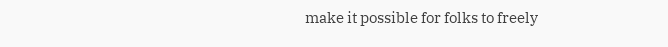make it possible for folks to freely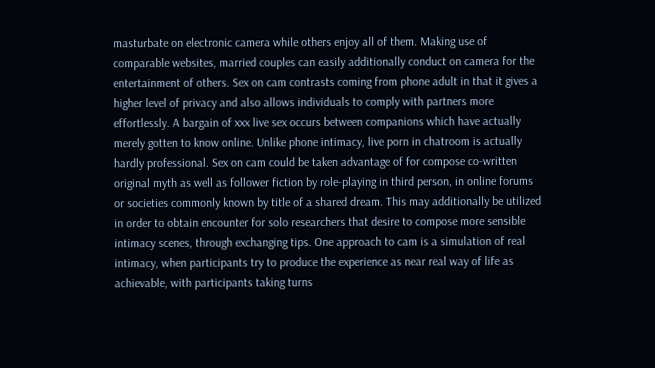masturbate on electronic camera while others enjoy all of them. Making use of comparable websites, married couples can easily additionally conduct on camera for the entertainment of others. Sex on cam contrasts coming from phone adult in that it gives a higher level of privacy and also allows individuals to comply with partners more effortlessly. A bargain of xxx live sex occurs between companions which have actually merely gotten to know online. Unlike phone intimacy, live porn in chatroom is actually hardly professional. Sex on cam could be taken advantage of for compose co-written original myth as well as follower fiction by role-playing in third person, in online forums or societies commonly known by title of a shared dream. This may additionally be utilized in order to obtain encounter for solo researchers that desire to compose more sensible intimacy scenes, through exchanging tips. One approach to cam is a simulation of real intimacy, when participants try to produce the experience as near real way of life as achievable, with participants taking turns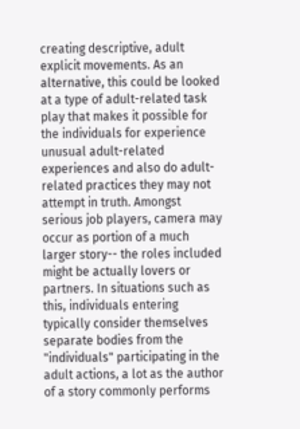creating descriptive, adult explicit movements. As an alternative, this could be looked at a type of adult-related task play that makes it possible for the individuals for experience unusual adult-related experiences and also do adult-related practices they may not attempt in truth. Amongst serious job players, camera may occur as portion of a much larger story-- the roles included might be actually lovers or partners. In situations such as this, individuals entering typically consider themselves separate bodies from the "individuals" participating in the adult actions, a lot as the author of a story commonly performs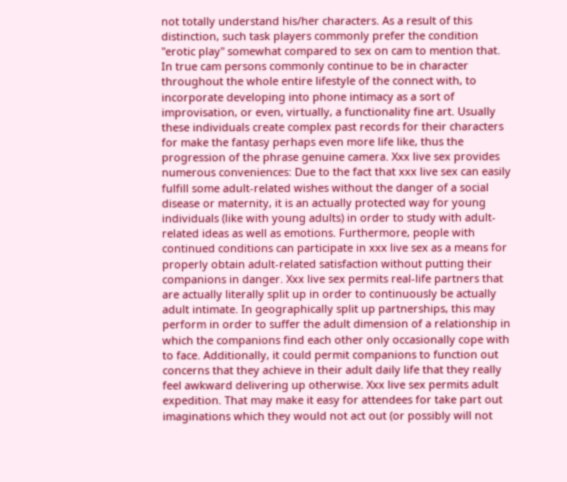not totally understand his/her characters. As a result of this distinction, such task players commonly prefer the condition "erotic play" somewhat compared to sex on cam to mention that. In true cam persons commonly continue to be in character throughout the whole entire lifestyle of the connect with, to incorporate developing into phone intimacy as a sort of improvisation, or even, virtually, a functionality fine art. Usually these individuals create complex past records for their characters for make the fantasy perhaps even more life like, thus the progression of the phrase genuine camera. Xxx live sex provides numerous conveniences: Due to the fact that xxx live sex can easily fulfill some adult-related wishes without the danger of a social disease or maternity, it is an actually protected way for young individuals (like with young adults) in order to study with adult-related ideas as well as emotions. Furthermore, people with continued conditions can participate in xxx live sex as a means for properly obtain adult-related satisfaction without putting their companions in danger. Xxx live sex permits real-life partners that are actually literally split up in order to continuously be actually adult intimate. In geographically split up partnerships, this may perform in order to suffer the adult dimension of a relationship in which the companions find each other only occasionally cope with to face. Additionally, it could permit companions to function out concerns that they achieve in their adult daily life that they really feel awkward delivering up otherwise. Xxx live sex permits adult expedition. That may make it easy for attendees for take part out imaginations which they would not act out (or possibly will not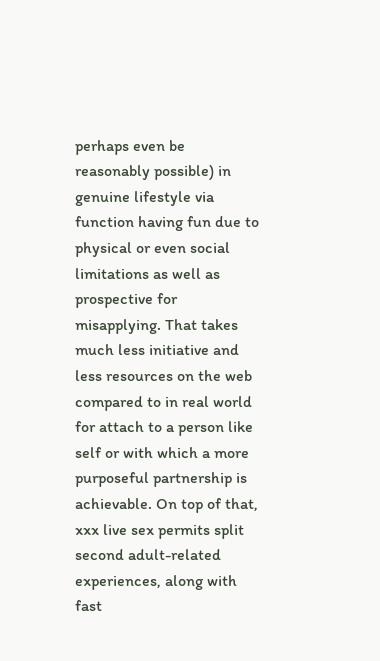perhaps even be reasonably possible) in genuine lifestyle via function having fun due to physical or even social limitations as well as prospective for misapplying. That takes much less initiative and less resources on the web compared to in real world for attach to a person like self or with which a more purposeful partnership is achievable. On top of that, xxx live sex permits split second adult-related experiences, along with fast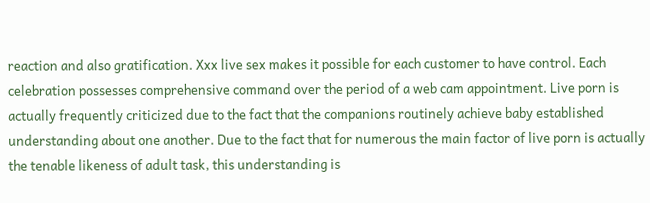reaction and also gratification. Xxx live sex makes it possible for each customer to have control. Each celebration possesses comprehensive command over the period of a web cam appointment. Live porn is actually frequently criticized due to the fact that the companions routinely achieve baby established understanding about one another. Due to the fact that for numerous the main factor of live porn is actually the tenable likeness of adult task, this understanding is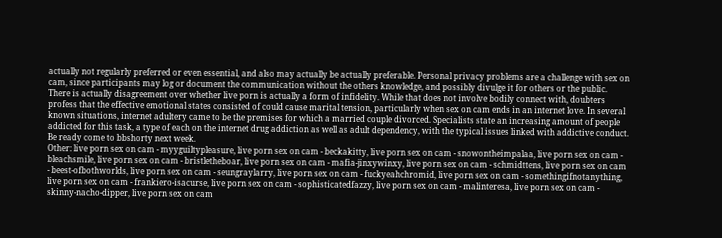actually not regularly preferred or even essential, and also may actually be actually preferable. Personal privacy problems are a challenge with sex on cam, since participants may log or document the communication without the others knowledge, and possibly divulge it for others or the public. There is actually disagreement over whether live porn is actually a form of infidelity. While that does not involve bodily connect with, doubters profess that the effective emotional states consisted of could cause marital tension, particularly when sex on cam ends in an internet love. In several known situations, internet adultery came to be the premises for which a married couple divorced. Specialists state an increasing amount of people addicted for this task, a type of each on the internet drug addiction as well as adult dependency, with the typical issues linked with addictive conduct. Be ready come to bbshorty next week.
Other: live porn sex on cam - myyguiltypleasure, live porn sex on cam - beckakitty, live porn sex on cam - snowontheimpalaa, live porn sex on cam - bleachsmile, live porn sex on cam - bristletheboar, live porn sex on cam - mafia-jinxywinxy, live porn sex on cam - schmidttens, live porn sex on cam - beest-ofbothworlds, live porn sex on cam - seungraylarry, live porn sex on cam - fuckyeahchromid, live porn sex on cam - somethingifnotanything, live porn sex on cam - frankiero-isacurse, live porn sex on cam - sophisticatedfazzy, live porn sex on cam - malinteresa, live porn sex on cam - skinny-nacho-dipper, live porn sex on cam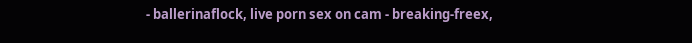- ballerinaflock, live porn sex on cam - breaking-freex,